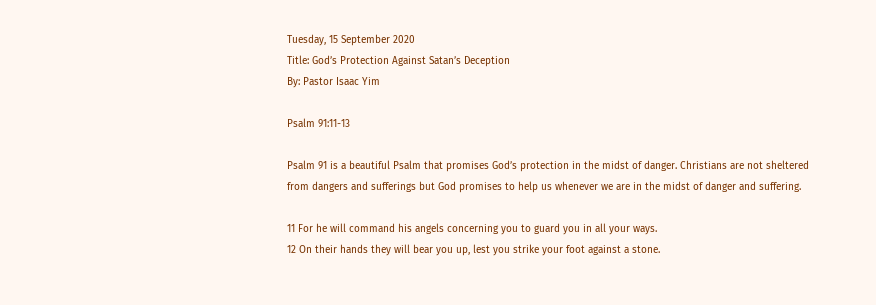Tuesday, 15 September 2020
Title: God’s Protection Against Satan’s Deception
By: Pastor Isaac Yim

Psalm 91:11-13

Psalm 91 is a beautiful Psalm that promises God’s protection in the midst of danger. Christians are not sheltered from dangers and sufferings but God promises to help us whenever we are in the midst of danger and suffering.

11 For he will command his angels concerning you to guard you in all your ways.
12 On their hands they will bear you up, lest you strike your foot against a stone.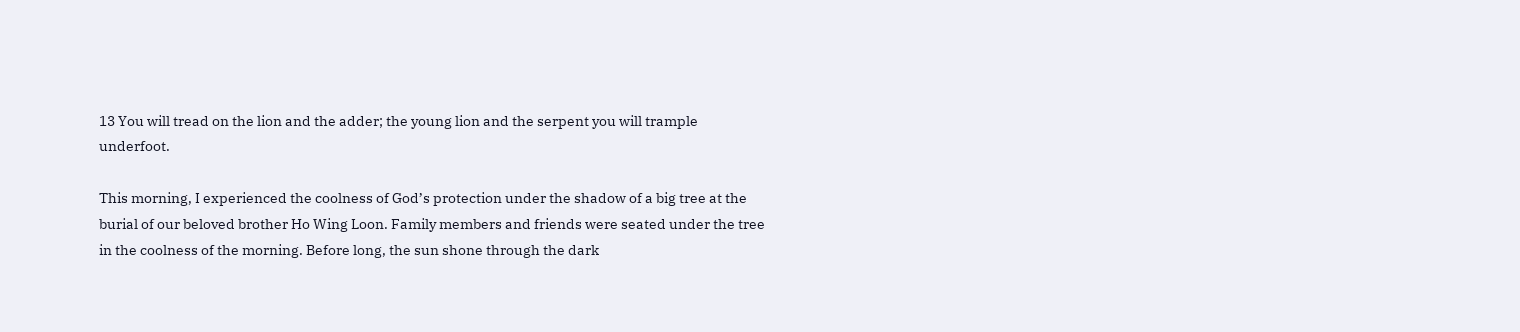13 You will tread on the lion and the adder; the young lion and the serpent you will trample underfoot.

This morning, I experienced the coolness of God’s protection under the shadow of a big tree at the burial of our beloved brother Ho Wing Loon. Family members and friends were seated under the tree in the coolness of the morning. Before long, the sun shone through the dark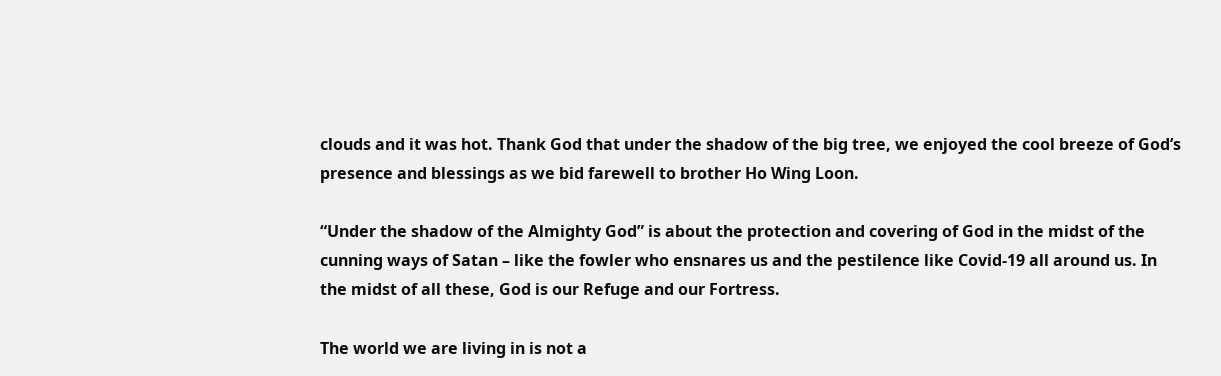clouds and it was hot. Thank God that under the shadow of the big tree, we enjoyed the cool breeze of God’s presence and blessings as we bid farewell to brother Ho Wing Loon.

“Under the shadow of the Almighty God” is about the protection and covering of God in the midst of the cunning ways of Satan – like the fowler who ensnares us and the pestilence like Covid-19 all around us. In the midst of all these, God is our Refuge and our Fortress.

The world we are living in is not a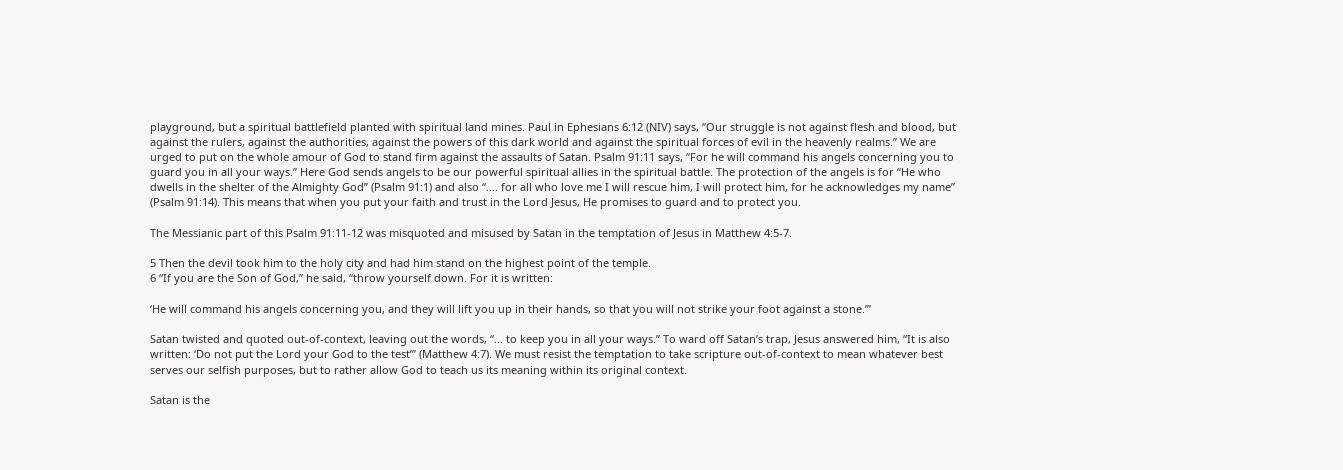playground, but a spiritual battlefield planted with spiritual land mines. Paul in Ephesians 6:12 (NIV) says, “Our struggle is not against flesh and blood, but against the rulers, against the authorities, against the powers of this dark world and against the spiritual forces of evil in the heavenly realms.” We are urged to put on the whole amour of God to stand firm against the assaults of Satan. Psalm 91:11 says, “For he will command his angels concerning you to guard you in all your ways.” Here God sends angels to be our powerful spiritual allies in the spiritual battle. The protection of the angels is for “He who dwells in the shelter of the Almighty God” (Psalm 91:1) and also “…. for all who love me I will rescue him, I will protect him, for he acknowledges my name” (Psalm 91:14). This means that when you put your faith and trust in the Lord Jesus, He promises to guard and to protect you.

The Messianic part of this Psalm 91:11-12 was misquoted and misused by Satan in the temptation of Jesus in Matthew 4:5-7.

5 Then the devil took him to the holy city and had him stand on the highest point of the temple.
6 “If you are the Son of God,” he said, “throw yourself down. For it is written:

‘He will command his angels concerning you, and they will lift you up in their hands, so that you will not strike your foot against a stone.’”

Satan twisted and quoted out-of-context, leaving out the words, “… to keep you in all your ways.” To ward off Satan’s trap, Jesus answered him, “It is also written: ‘Do not put the Lord your God to the test’” (Matthew 4:7). We must resist the temptation to take scripture out-of-context to mean whatever best serves our selfish purposes, but to rather allow God to teach us its meaning within its original context.

Satan is the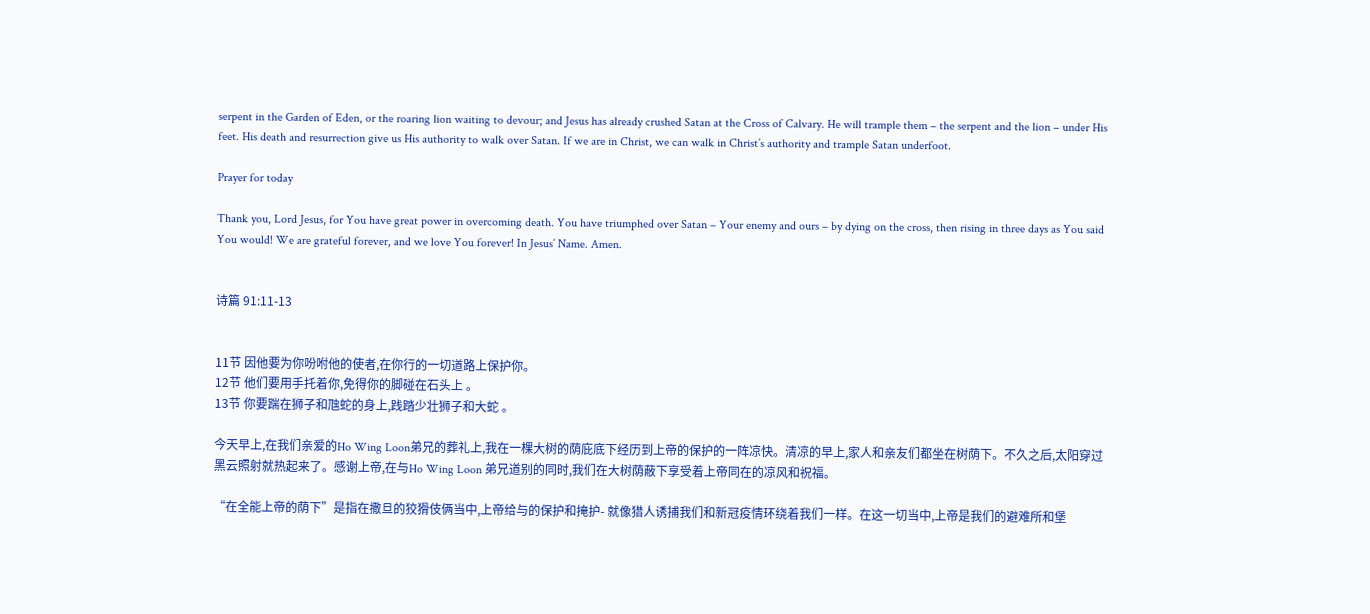serpent in the Garden of Eden, or the roaring lion waiting to devour; and Jesus has already crushed Satan at the Cross of Calvary. He will trample them – the serpent and the lion – under His feet. His death and resurrection give us His authority to walk over Satan. If we are in Christ, we can walk in Christ’s authority and trample Satan underfoot.

Prayer for today

Thank you, Lord Jesus, for You have great power in overcoming death. You have triumphed over Satan – Your enemy and ours – by dying on the cross, then rising in three days as You said You would! We are grateful forever, and we love You forever! In Jesus’ Name. Amen.


诗篇 91:11-13


11节 因他要为你吩咐他的使者,在你行的一切道路上保护你。
12节 他们要用手托着你,免得你的脚碰在石头上 。
13节 你要踹在狮子和虺蛇的身上,践踏少壮狮子和大蛇 。

今天早上,在我们亲爱的Ho Wing Loon弟兄的葬礼上,我在一棵大树的荫庇底下经历到上帝的保护的一阵凉快。清凉的早上,家人和亲友们都坐在树荫下。不久之后,太阳穿过黑云照射就热起来了。感谢上帝,在与Ho Wing Loon 弟兄道别的同时,我们在大树荫蔽下享受着上帝同在的凉风和祝福。

“在全能上帝的荫下”是指在撒旦的狡猾伎俩当中,上帝给与的保护和掩护- 就像猎人诱捕我们和新冠疫情环绕着我们一样。在这一切当中,上帝是我们的避难所和堡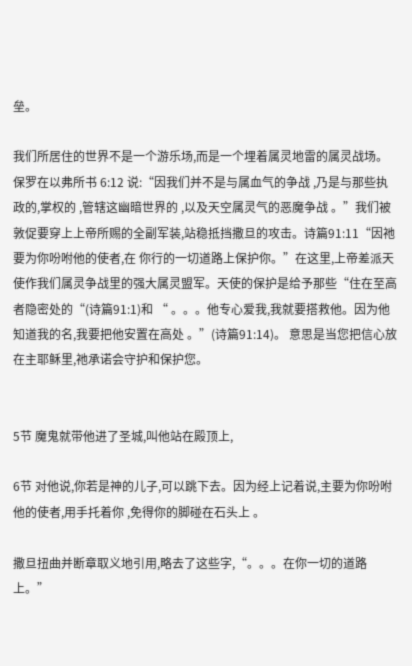垒。

我们所居住的世界不是一个游乐场,而是一个埋着属灵地雷的属灵战场。保罗在以弗所书 6:12 说:“因我们并不是与属血气的争战 ,乃是与那些执政的,掌权的 ,管辖这幽暗世界的 ,以及天空属灵气的恶魔争战 。”我们被敦促要穿上上帝所赐的全副军装,站稳抵挡撒旦的攻击。诗篇91:11“因祂要为你吩咐他的使者,在 你行的一切道路上保护你。”在这里,上帝差派天使作我们属灵争战里的强大属灵盟军。天使的保护是给予那些“住在至高者隐密处的“(诗篇91:1)和 “ 。。。他专心爱我,我就要搭救他。因为他知道我的名,我要把他安置在高处 。”(诗篇91:14)。 意思是当您把信心放在主耶稣里,祂承诺会守护和保护您。


5节 魔鬼就带他进了圣城,叫他站在殿顶上,

6节 对他说,你若是神的儿子,可以跳下去。因为经上记着说,主要为你吩咐他的使者,用手托着你 ,免得你的脚碰在石头上 。

撒旦扭曲并断章取义地引用,略去了这些字,“。。。在你一切的道路上。”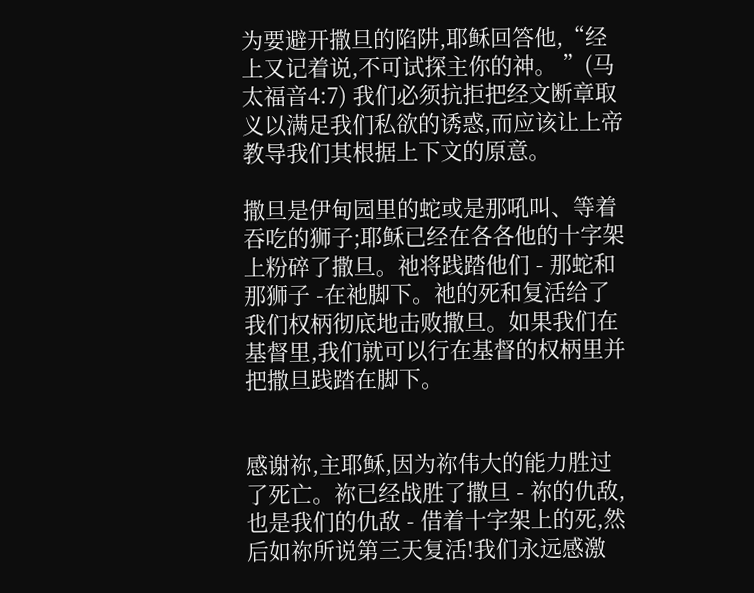为要避开撒旦的陷阱,耶稣回答他,“经上又记着说,不可试探主你的神。 ”(马太福音4:7) 我们必须抗拒把经文断章取义以满足我们私欲的诱惑,而应该让上帝教导我们其根据上下文的原意。

撒旦是伊甸园里的蛇或是那吼叫、等着吞吃的狮子;耶稣已经在各各他的十字架上粉碎了撒旦。祂将践踏他们 - 那蛇和那狮子 -在祂脚下。祂的死和复活给了我们权柄彻底地击败撒旦。如果我们在基督里,我们就可以行在基督的权柄里并把撒旦践踏在脚下。


感谢祢,主耶稣,因为祢伟大的能力胜过了死亡。祢已经战胜了撒旦 - 祢的仇敌,也是我们的仇敌 - 借着十字架上的死,然后如祢所说第三天复活!我们永远感激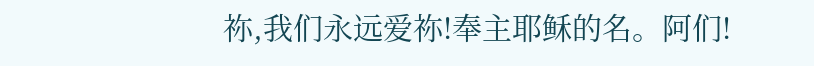祢,我们永远爱祢!奉主耶稣的名。阿们!